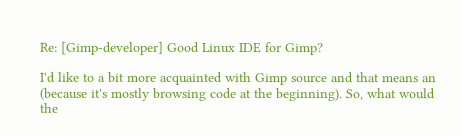Re: [Gimp-developer] Good Linux IDE for Gimp?

I'd like to a bit more acquainted with Gimp source and that means an
(because it's mostly browsing code at the beginning). So, what would
the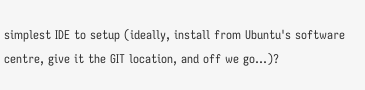simplest IDE to setup (ideally, install from Ubuntu's software
centre, give it the GIT location, and off we go...)?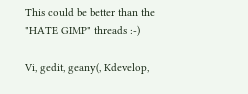This could be better than the "HATE GIMP" threads :-)

Vi, gedit, geany(, Kdevelop,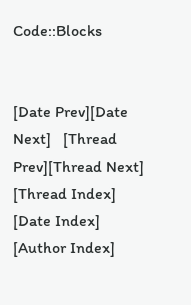Code::Blocks


[Date Prev][Date Next]   [Thread Prev][Thread Next]   [Thread Index] [Date Index] [Author Index]